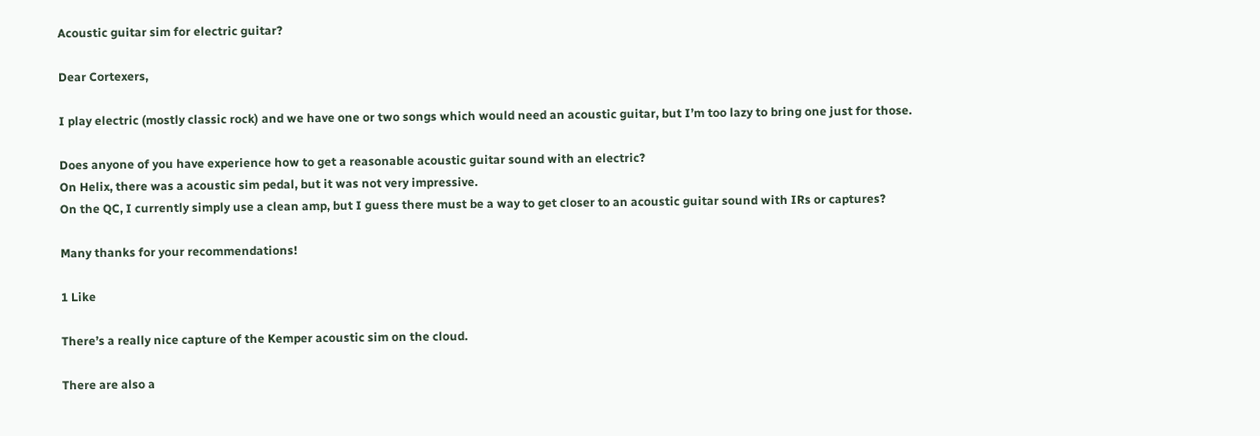Acoustic guitar sim for electric guitar?

Dear Cortexers,

I play electric (mostly classic rock) and we have one or two songs which would need an acoustic guitar, but I’m too lazy to bring one just for those.

Does anyone of you have experience how to get a reasonable acoustic guitar sound with an electric?
On Helix, there was a acoustic sim pedal, but it was not very impressive.
On the QC, I currently simply use a clean amp, but I guess there must be a way to get closer to an acoustic guitar sound with IRs or captures?

Many thanks for your recommendations!

1 Like

There’s a really nice capture of the Kemper acoustic sim on the cloud.

There are also a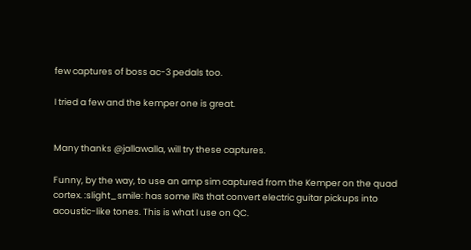few captures of boss ac-3 pedals too.

I tried a few and the kemper one is great.


Many thanks @jallawalla, will try these captures.

Funny, by the way, to use an amp sim captured from the Kemper on the quad cortex. :slight_smile: has some IRs that convert electric guitar pickups into acoustic-like tones. This is what I use on QC.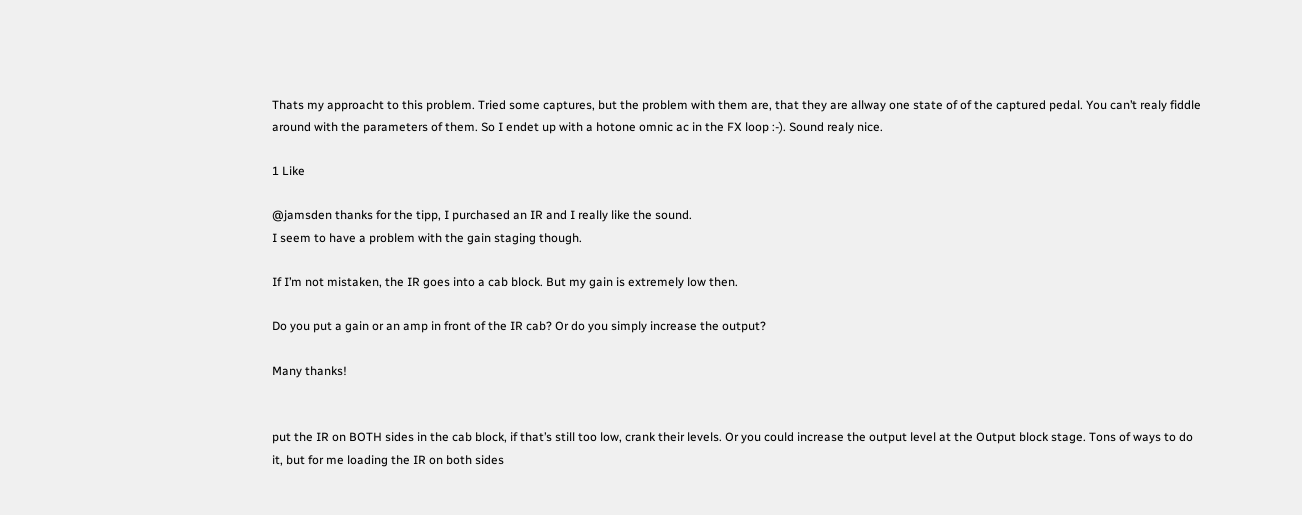Thats my approacht to this problem. Tried some captures, but the problem with them are, that they are allway one state of of the captured pedal. You can’t realy fiddle around with the parameters of them. So I endet up with a hotone omnic ac in the FX loop :-). Sound realy nice.

1 Like

@jamsden thanks for the tipp, I purchased an IR and I really like the sound.
I seem to have a problem with the gain staging though.

If I’m not mistaken, the IR goes into a cab block. But my gain is extremely low then.

Do you put a gain or an amp in front of the IR cab? Or do you simply increase the output?

Many thanks!


put the IR on BOTH sides in the cab block, if that’s still too low, crank their levels. Or you could increase the output level at the Output block stage. Tons of ways to do it, but for me loading the IR on both sides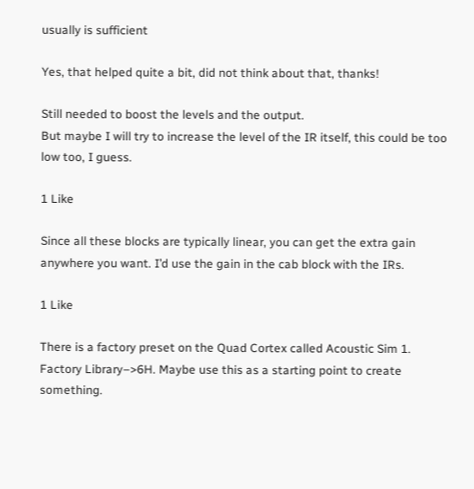usually is sufficient

Yes, that helped quite a bit, did not think about that, thanks!

Still needed to boost the levels and the output.
But maybe I will try to increase the level of the IR itself, this could be too low too, I guess.

1 Like

Since all these blocks are typically linear, you can get the extra gain anywhere you want. I’d use the gain in the cab block with the IRs.

1 Like

There is a factory preset on the Quad Cortex called Acoustic Sim 1. Factory Library–>6H. Maybe use this as a starting point to create something.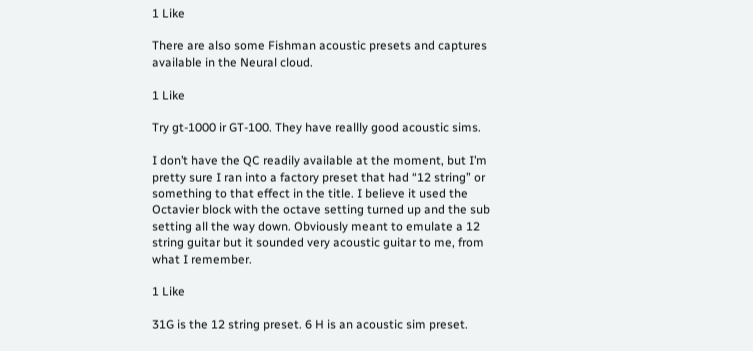1 Like

There are also some Fishman acoustic presets and captures available in the Neural cloud.

1 Like

Try gt-1000 ir GT-100. They have reallly good acoustic sims.

I don’t have the QC readily available at the moment, but I’m pretty sure I ran into a factory preset that had “12 string” or something to that effect in the title. I believe it used the Octavier block with the octave setting turned up and the sub setting all the way down. Obviously meant to emulate a 12 string guitar but it sounded very acoustic guitar to me, from what I remember.

1 Like

31G is the 12 string preset. 6 H is an acoustic sim preset.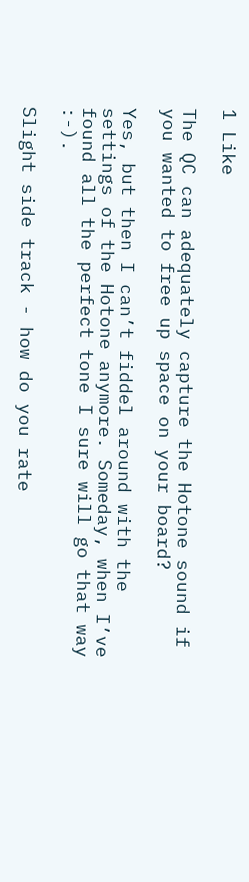1 Like

The QC can adequately capture the Hotone sound if you wanted to free up space on your board?

Yes, but then I can’t fiddel around with the settings of the Hotone anymore. Someday, when I’ve found all the perfect tone I sure will go that way :-).

Slight side track - how do you rate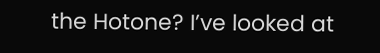the Hotone? I’ve looked at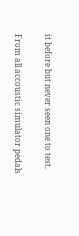it before but never seen one to test.

From all accoustic simulator pedals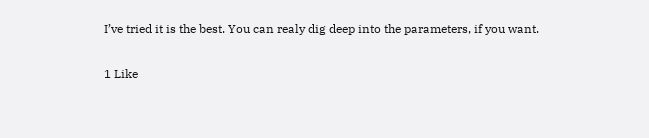I’ve tried it is the best. You can realy dig deep into the parameters, if you want.

1 Like